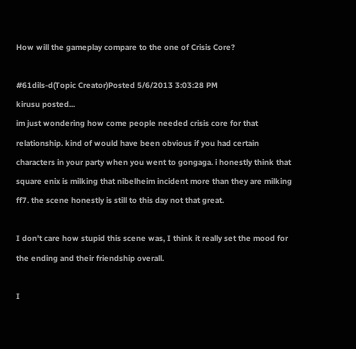How will the gameplay compare to the one of Crisis Core?

#61dils-d(Topic Creator)Posted 5/6/2013 3:03:28 PM
kirusu posted...
im just wondering how come people needed crisis core for that relationship. kind of would have been obvious if you had certain characters in your party when you went to gongaga. i honestly think that square enix is milking that nibelheim incident more than they are milking ff7. the scene honestly is still to this day not that great.

I don't care how stupid this scene was, I think it really set the mood for the ending and their friendship overall.

I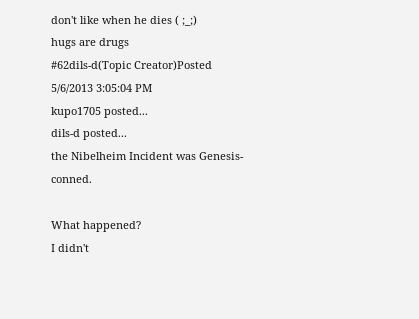don't like when he dies ( ;_;)
hugs are drugs
#62dils-d(Topic Creator)Posted 5/6/2013 3:05:04 PM
kupo1705 posted...
dils-d posted...
the Nibelheim Incident was Genesis-conned.

What happened?
I didn't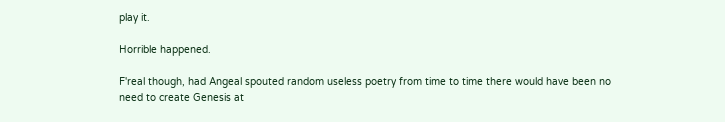play it.

Horrible happened.

F'real though, had Angeal spouted random useless poetry from time to time there would have been no need to create Genesis at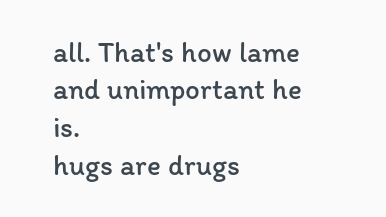all. That's how lame and unimportant he is.
hugs are drugs